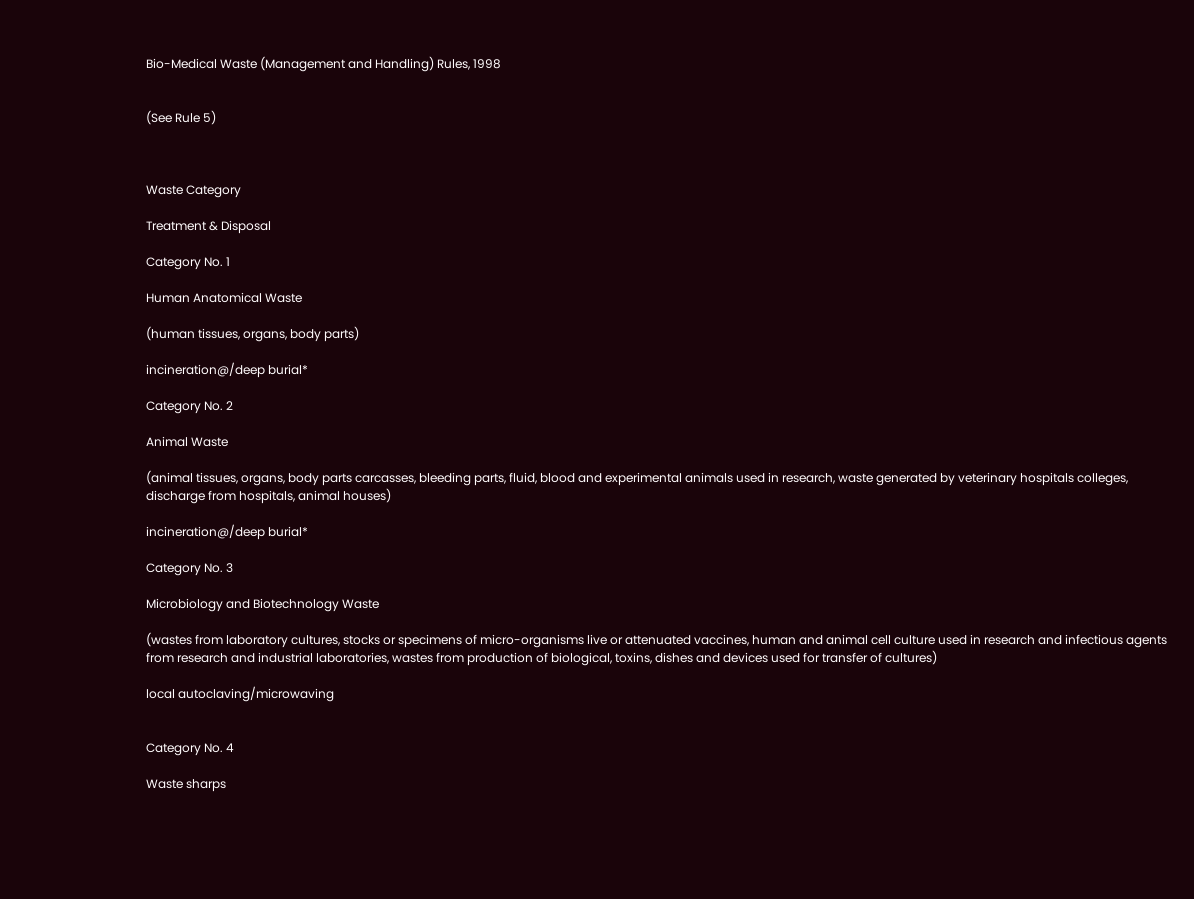Bio-Medical Waste (Management and Handling) Rules, 1998


(See Rule 5)



Waste Category

Treatment & Disposal

Category No. 1

Human Anatomical Waste

(human tissues, organs, body parts)

incineration@/deep burial*

Category No. 2

Animal Waste

(animal tissues, organs, body parts carcasses, bleeding parts, fluid, blood and experimental animals used in research, waste generated by veterinary hospitals colleges, discharge from hospitals, animal houses)

incineration@/deep burial*

Category No. 3

Microbiology and Biotechnology Waste

(wastes from laboratory cultures, stocks or specimens of micro-organisms live or attenuated vaccines, human and animal cell culture used in research and infectious agents from research and industrial laboratories, wastes from production of biological, toxins, dishes and devices used for transfer of cultures)

local autoclaving/microwaving


Category No. 4

Waste sharps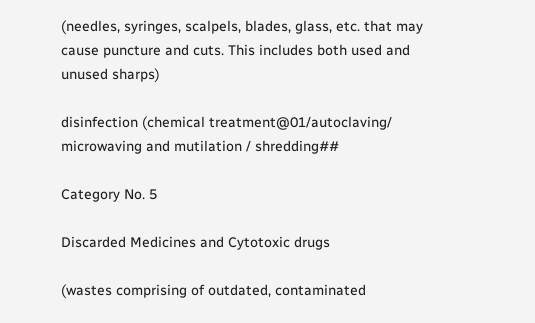(needles, syringes, scalpels, blades, glass, etc. that may cause puncture and cuts. This includes both used and unused sharps)

disinfection (chemical treatment@01/autoclaving/ microwaving and mutilation / shredding##

Category No. 5

Discarded Medicines and Cytotoxic drugs

(wastes comprising of outdated, contaminated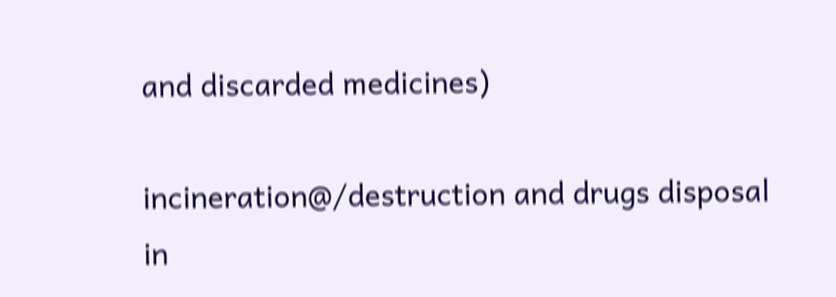and discarded medicines)

incineration@/destruction and drugs disposal in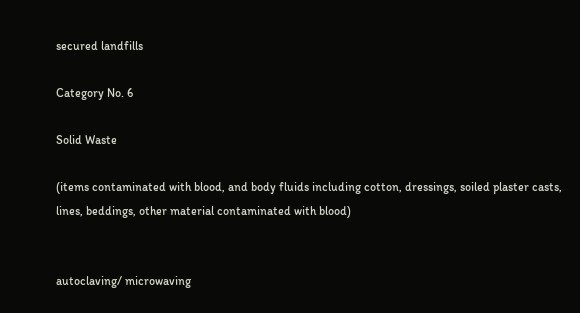secured landfills

Category No. 6

Solid Waste

(items contaminated with blood, and body fluids including cotton, dressings, soiled plaster casts, lines, beddings, other material contaminated with blood)


autoclaving/ microwaving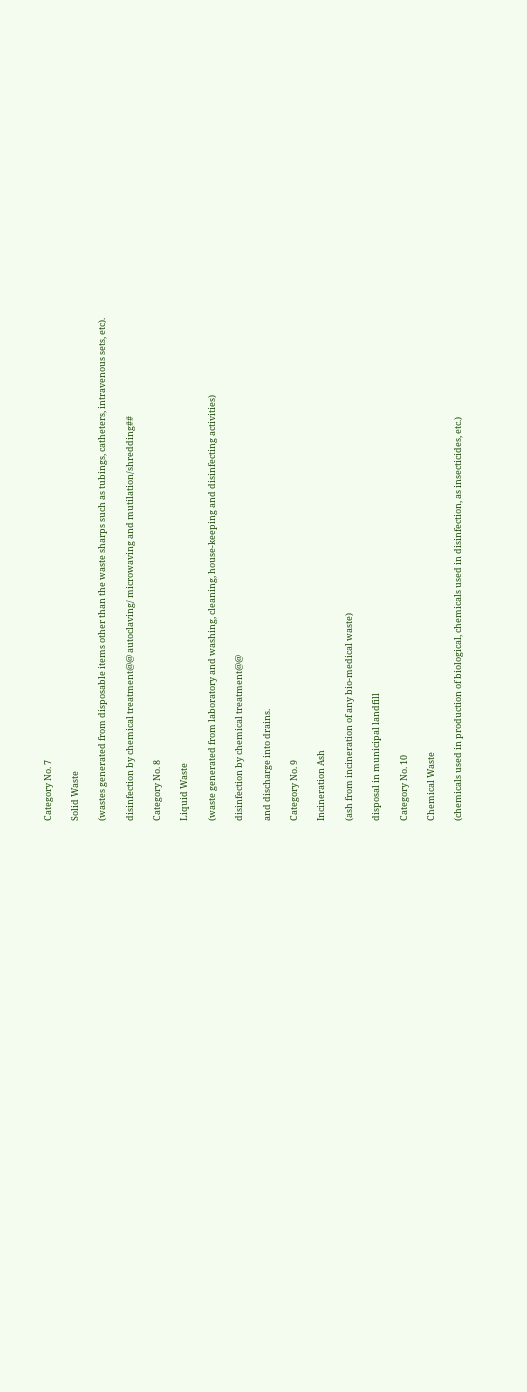Category No. 7

Solid Waste

(wastes generated from disposable items other than the waste sharps such as tubings, catheters, intravenous sets, etc).

disinfection by chemical treatment@@ autoclaving/ microwaving and mutilation/shredding##

Category No. 8

Liquid Waste

(waste generated from laboratory and washing, cleaning, house-keeping and disinfecting activities)

disinfection by chemical treatment@@

and discharge into drains.

Category No. 9

Incineration Ash

(ash from incineration of any bio-medical waste)

disposal in municipal landfill

Category No. 10

Chemical Waste

(chemicals used in production of biological, chemicals used in disinfection, as insecticides, etc.)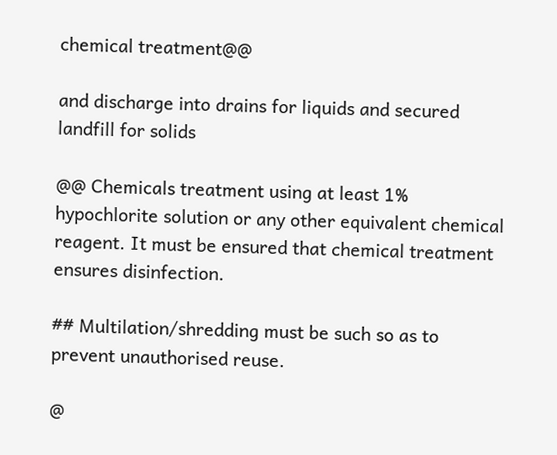chemical treatment@@

and discharge into drains for liquids and secured landfill for solids

@@ Chemicals treatment using at least 1% hypochlorite solution or any other equivalent chemical reagent. It must be ensured that chemical treatment ensures disinfection.

## Multilation/shredding must be such so as to prevent unauthorised reuse.

@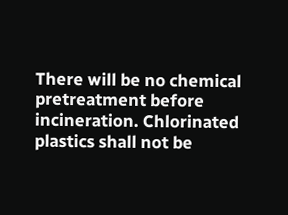There will be no chemical pretreatment before incineration. Chlorinated plastics shall not be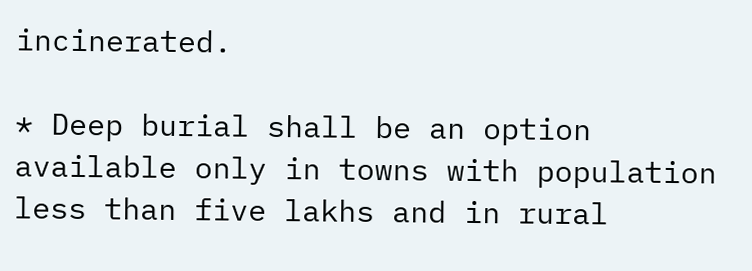incinerated.

* Deep burial shall be an option available only in towns with population less than five lakhs and in rural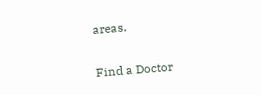areas.


Find a Doctor